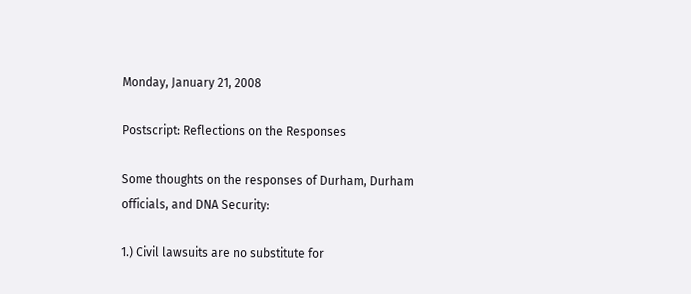Monday, January 21, 2008

Postscript: Reflections on the Responses

Some thoughts on the responses of Durham, Durham officials, and DNA Security:

1.) Civil lawsuits are no substitute for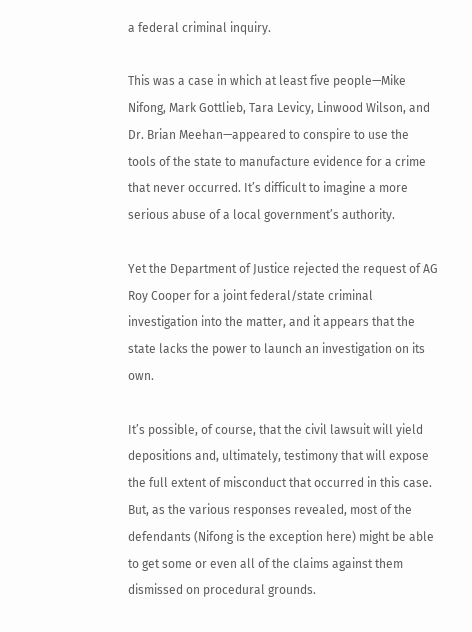a federal criminal inquiry.

This was a case in which at least five people—Mike Nifong, Mark Gottlieb, Tara Levicy, Linwood Wilson, and Dr. Brian Meehan—appeared to conspire to use the tools of the state to manufacture evidence for a crime that never occurred. It’s difficult to imagine a more serious abuse of a local government’s authority.

Yet the Department of Justice rejected the request of AG Roy Cooper for a joint federal/state criminal investigation into the matter, and it appears that the state lacks the power to launch an investigation on its own.

It’s possible, of course, that the civil lawsuit will yield depositions and, ultimately, testimony that will expose the full extent of misconduct that occurred in this case. But, as the various responses revealed, most of the defendants (Nifong is the exception here) might be able to get some or even all of the claims against them dismissed on procedural grounds.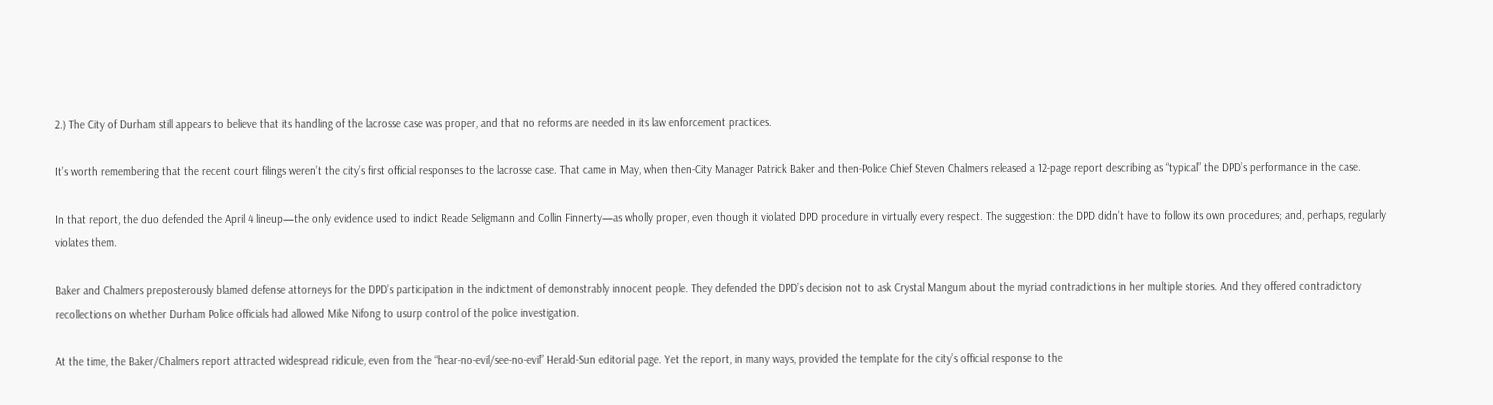2.) The City of Durham still appears to believe that its handling of the lacrosse case was proper, and that no reforms are needed in its law enforcement practices.

It’s worth remembering that the recent court filings weren’t the city’s first official responses to the lacrosse case. That came in May, when then-City Manager Patrick Baker and then-Police Chief Steven Chalmers released a 12-page report describing as “typical” the DPD’s performance in the case.

In that report, the duo defended the April 4 lineup—the only evidence used to indict Reade Seligmann and Collin Finnerty—as wholly proper, even though it violated DPD procedure in virtually every respect. The suggestion: the DPD didn’t have to follow its own procedures; and, perhaps, regularly violates them.

Baker and Chalmers preposterously blamed defense attorneys for the DPD’s participation in the indictment of demonstrably innocent people. They defended the DPD’s decision not to ask Crystal Mangum about the myriad contradictions in her multiple stories. And they offered contradictory recollections on whether Durham Police officials had allowed Mike Nifong to usurp control of the police investigation.

At the time, the Baker/Chalmers report attracted widespread ridicule, even from the “hear-no-evil/see-no-evil” Herald-Sun editorial page. Yet the report, in many ways, provided the template for the city’s official response to the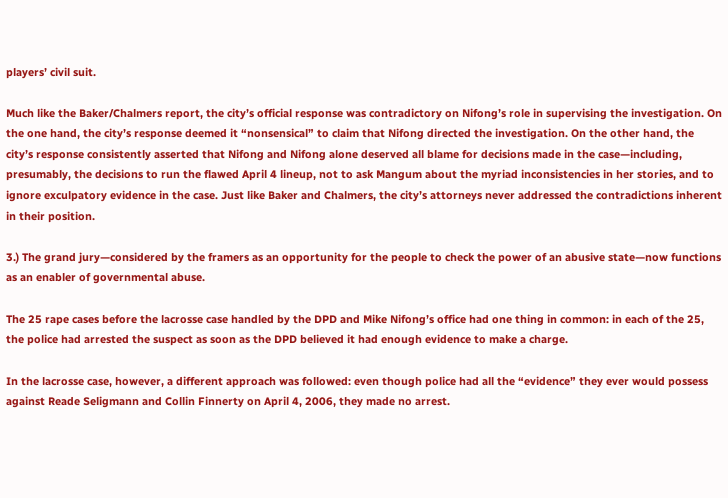players’ civil suit.

Much like the Baker/Chalmers report, the city’s official response was contradictory on Nifong’s role in supervising the investigation. On the one hand, the city’s response deemed it “nonsensical” to claim that Nifong directed the investigation. On the other hand, the city’s response consistently asserted that Nifong and Nifong alone deserved all blame for decisions made in the case—including, presumably, the decisions to run the flawed April 4 lineup, not to ask Mangum about the myriad inconsistencies in her stories, and to ignore exculpatory evidence in the case. Just like Baker and Chalmers, the city’s attorneys never addressed the contradictions inherent in their position.

3.) The grand jury—considered by the framers as an opportunity for the people to check the power of an abusive state—now functions as an enabler of governmental abuse.

The 25 rape cases before the lacrosse case handled by the DPD and Mike Nifong’s office had one thing in common: in each of the 25, the police had arrested the suspect as soon as the DPD believed it had enough evidence to make a charge.

In the lacrosse case, however, a different approach was followed: even though police had all the “evidence” they ever would possess against Reade Seligmann and Collin Finnerty on April 4, 2006, they made no arrest.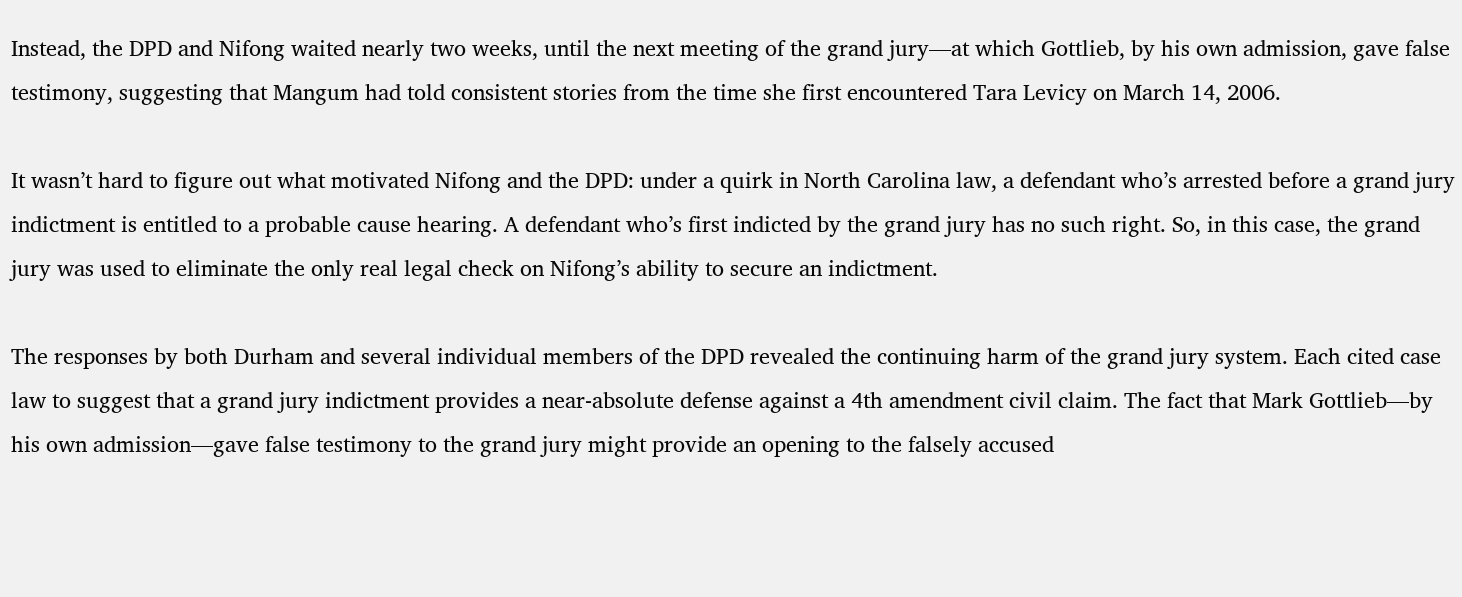Instead, the DPD and Nifong waited nearly two weeks, until the next meeting of the grand jury—at which Gottlieb, by his own admission, gave false testimony, suggesting that Mangum had told consistent stories from the time she first encountered Tara Levicy on March 14, 2006.

It wasn’t hard to figure out what motivated Nifong and the DPD: under a quirk in North Carolina law, a defendant who’s arrested before a grand jury indictment is entitled to a probable cause hearing. A defendant who’s first indicted by the grand jury has no such right. So, in this case, the grand jury was used to eliminate the only real legal check on Nifong’s ability to secure an indictment.

The responses by both Durham and several individual members of the DPD revealed the continuing harm of the grand jury system. Each cited case law to suggest that a grand jury indictment provides a near-absolute defense against a 4th amendment civil claim. The fact that Mark Gottlieb—by his own admission—gave false testimony to the grand jury might provide an opening to the falsely accused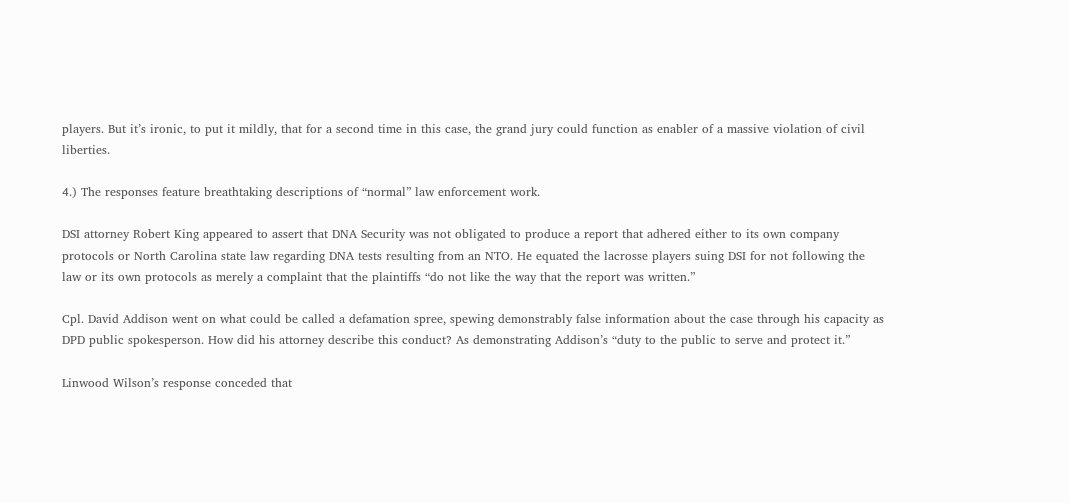players. But it’s ironic, to put it mildly, that for a second time in this case, the grand jury could function as enabler of a massive violation of civil liberties.

4.) The responses feature breathtaking descriptions of “normal” law enforcement work.

DSI attorney Robert King appeared to assert that DNA Security was not obligated to produce a report that adhered either to its own company protocols or North Carolina state law regarding DNA tests resulting from an NTO. He equated the lacrosse players suing DSI for not following the law or its own protocols as merely a complaint that the plaintiffs “do not like the way that the report was written.”

Cpl. David Addison went on what could be called a defamation spree, spewing demonstrably false information about the case through his capacity as DPD public spokesperson. How did his attorney describe this conduct? As demonstrating Addison’s “duty to the public to serve and protect it.”

Linwood Wilson’s response conceded that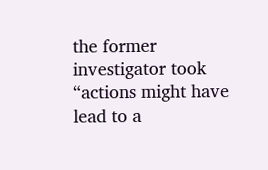the former investigator took “actions might have lead to a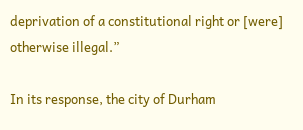deprivation of a constitutional right or [were] otherwise illegal.”

In its response, the city of Durham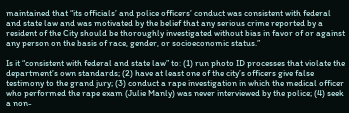maintained that “its officials’ and police officers’ conduct was consistent with federal and state law and was motivated by the belief that any serious crime reported by a resident of the City should be thoroughly investigated without bias in favor of or against any person on the basis of race, gender, or socioeconomic status.”

Is it “consistent with federal and state law” to: (1) run photo ID processes that violate the department’s own standards; (2) have at least one of the city’s officers give false testimony to the grand jury; (3) conduct a rape investigation in which the medical officer who performed the rape exam (Julie Manly) was never interviewed by the police; (4) seek a non-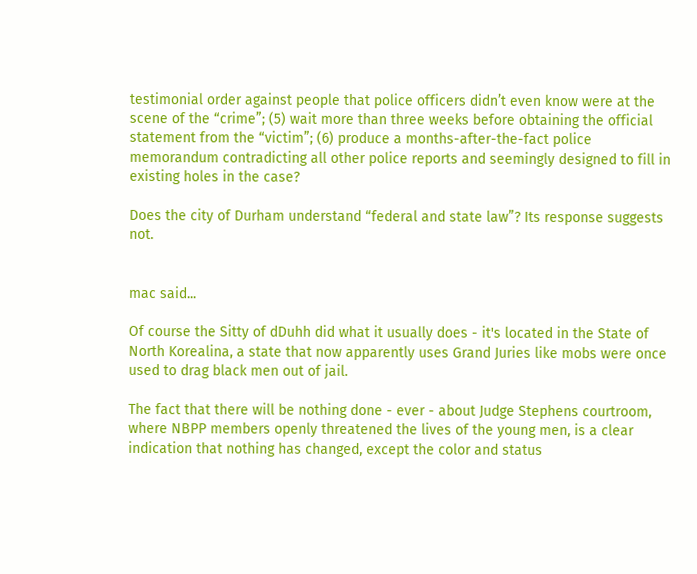testimonial order against people that police officers didn’t even know were at the scene of the “crime”; (5) wait more than three weeks before obtaining the official statement from the “victim”; (6) produce a months-after-the-fact police memorandum contradicting all other police reports and seemingly designed to fill in existing holes in the case?

Does the city of Durham understand “federal and state law”? Its response suggests not.


mac said...

Of course the Sitty of dDuhh did what it usually does - it's located in the State of North Korealina, a state that now apparently uses Grand Juries like mobs were once used to drag black men out of jail.

The fact that there will be nothing done - ever - about Judge Stephens courtroom, where NBPP members openly threatened the lives of the young men, is a clear indication that nothing has changed, except the color and status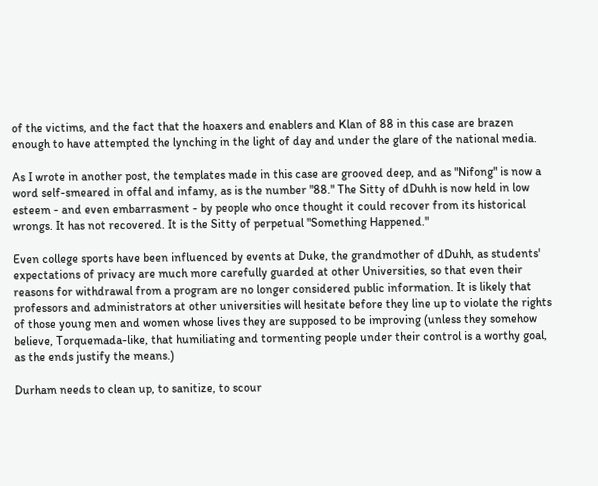of the victims, and the fact that the hoaxers and enablers and Klan of 88 in this case are brazen enough to have attempted the lynching in the light of day and under the glare of the national media.

As I wrote in another post, the templates made in this case are grooved deep, and as "Nifong" is now a word self-smeared in offal and infamy, as is the number "88." The Sitty of dDuhh is now held in low esteem - and even embarrasment - by people who once thought it could recover from its historical wrongs. It has not recovered. It is the Sitty of perpetual "Something Happened."

Even college sports have been influenced by events at Duke, the grandmother of dDuhh, as students' expectations of privacy are much more carefully guarded at other Universities, so that even their reasons for withdrawal from a program are no longer considered public information. It is likely that professors and administrators at other universities will hesitate before they line up to violate the rights of those young men and women whose lives they are supposed to be improving (unless they somehow believe, Torquemada-like, that humiliating and tormenting people under their control is a worthy goal, as the ends justify the means.)

Durham needs to clean up, to sanitize, to scour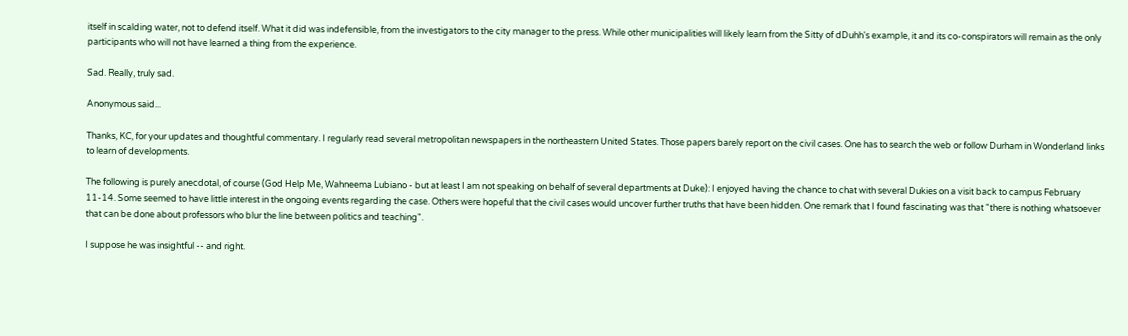itself in scalding water, not to defend itself. What it did was indefensible, from the investigators to the city manager to the press. While other municipalities will likely learn from the Sitty of dDuhh's example, it and its co-conspirators will remain as the only participants who will not have learned a thing from the experience.

Sad. Really, truly sad.

Anonymous said...

Thanks, KC, for your updates and thoughtful commentary. I regularly read several metropolitan newspapers in the northeastern United States. Those papers barely report on the civil cases. One has to search the web or follow Durham in Wonderland links to learn of developments.

The following is purely anecdotal, of course (God Help Me, Wahneema Lubiano - but at least I am not speaking on behalf of several departments at Duke): I enjoyed having the chance to chat with several Dukies on a visit back to campus February 11-14. Some seemed to have little interest in the ongoing events regarding the case. Others were hopeful that the civil cases would uncover further truths that have been hidden. One remark that I found fascinating was that "there is nothing whatsoever that can be done about professors who blur the line between politics and teaching".

I suppose he was insightful -- and right.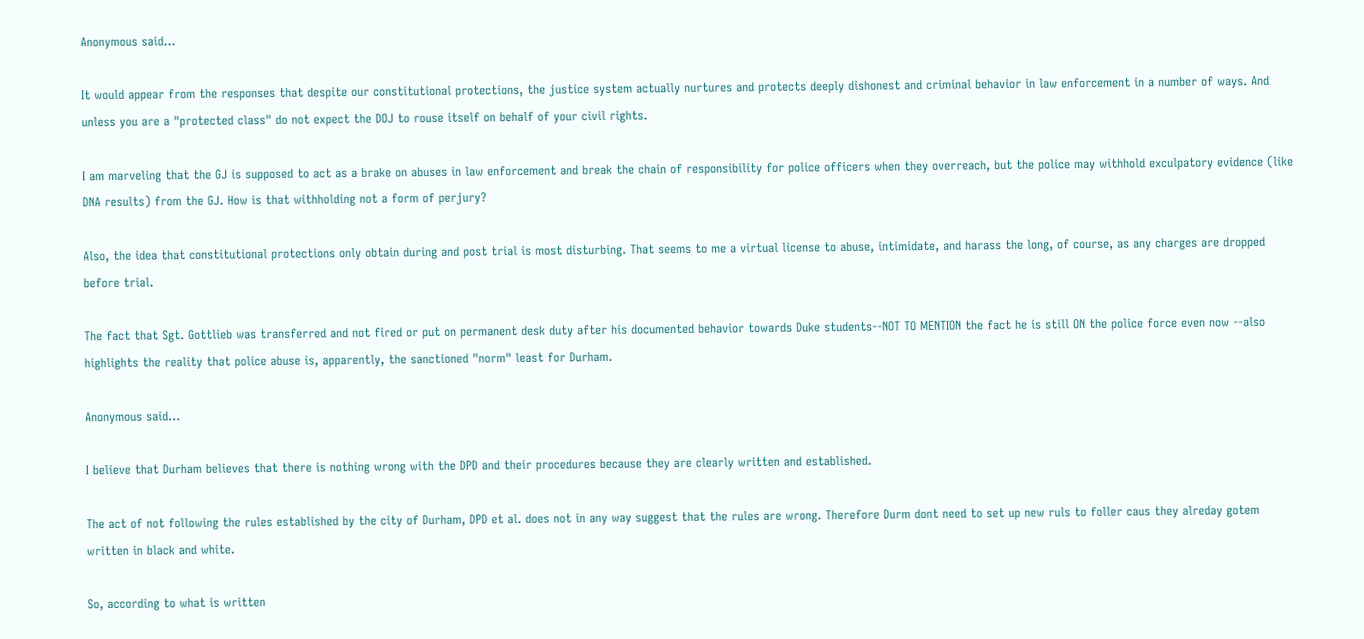Anonymous said...

It would appear from the responses that despite our constitutional protections, the justice system actually nurtures and protects deeply dishonest and criminal behavior in law enforcement in a number of ways. And unless you are a "protected class" do not expect the DOJ to rouse itself on behalf of your civil rights.

I am marveling that the GJ is supposed to act as a brake on abuses in law enforcement and break the chain of responsibility for police officers when they overreach, but the police may withhold exculpatory evidence (like DNA results) from the GJ. How is that withholding not a form of perjury?

Also, the idea that constitutional protections only obtain during and post trial is most disturbing. That seems to me a virtual license to abuse, intimidate, and harass the long, of course, as any charges are dropped before trial.

The fact that Sgt. Gottlieb was transferred and not fired or put on permanent desk duty after his documented behavior towards Duke students--NOT TO MENTION the fact he is still ON the police force even now --also highlights the reality that police abuse is, apparently, the sanctioned "norm" least for Durham.

Anonymous said...

I believe that Durham believes that there is nothing wrong with the DPD and their procedures because they are clearly written and established.

The act of not following the rules established by the city of Durham, DPD et al. does not in any way suggest that the rules are wrong. Therefore Durm dont need to set up new ruls to foller caus they alreday gotem written in black and white.

So, according to what is written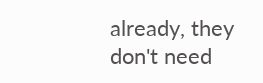already, they don't need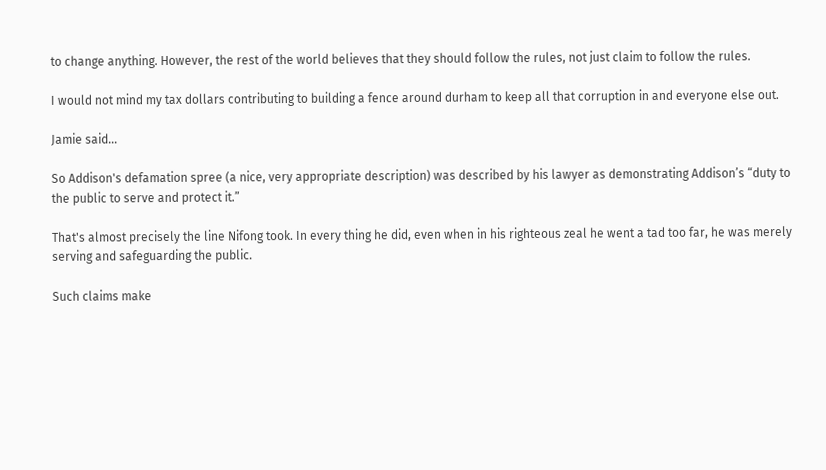to change anything. However, the rest of the world believes that they should follow the rules, not just claim to follow the rules.

I would not mind my tax dollars contributing to building a fence around durham to keep all that corruption in and everyone else out.

Jamie said...

So Addison's defamation spree (a nice, very appropriate description) was described by his lawyer as demonstrating Addison’s “duty to the public to serve and protect it.”

That's almost precisely the line Nifong took. In every thing he did, even when in his righteous zeal he went a tad too far, he was merely serving and safeguarding the public.

Such claims make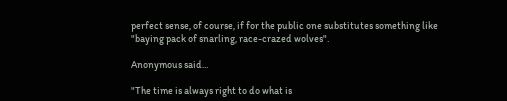perfect sense, of course, if for the public one substitutes something like "baying pack of snarling, race-crazed wolves".

Anonymous said...

"The time is always right to do what is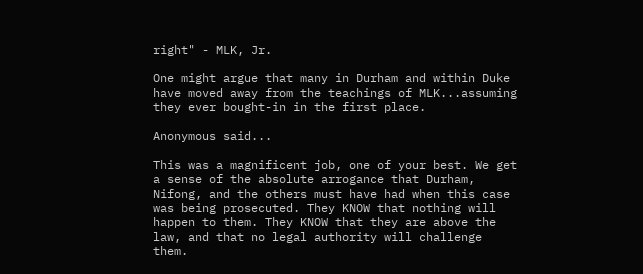right" - MLK, Jr.

One might argue that many in Durham and within Duke have moved away from the teachings of MLK...assuming they ever bought-in in the first place.

Anonymous said...

This was a magnificent job, one of your best. We get a sense of the absolute arrogance that Durham, Nifong, and the others must have had when this case was being prosecuted. They KNOW that nothing will happen to them. They KNOW that they are above the law, and that no legal authority will challenge them.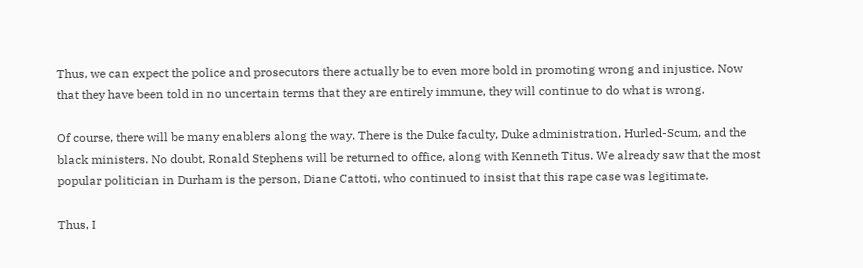Thus, we can expect the police and prosecutors there actually be to even more bold in promoting wrong and injustice. Now that they have been told in no uncertain terms that they are entirely immune, they will continue to do what is wrong.

Of course, there will be many enablers along the way. There is the Duke faculty, Duke administration, Hurled-Scum, and the black ministers. No doubt, Ronald Stephens will be returned to office, along with Kenneth Titus. We already saw that the most popular politician in Durham is the person, Diane Cattoti, who continued to insist that this rape case was legitimate.

Thus, I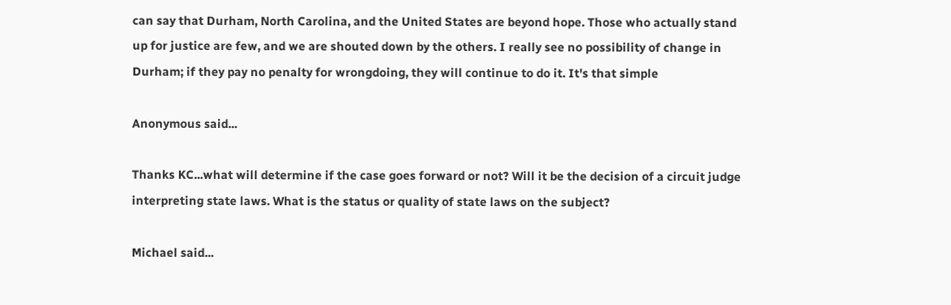can say that Durham, North Carolina, and the United States are beyond hope. Those who actually stand up for justice are few, and we are shouted down by the others. I really see no possibility of change in Durham; if they pay no penalty for wrongdoing, they will continue to do it. It's that simple

Anonymous said...

Thanks KC...what will determine if the case goes forward or not? Will it be the decision of a circuit judge interpreting state laws. What is the status or quality of state laws on the subject?

Michael said...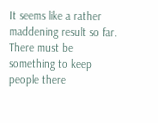It seems like a rather maddening result so far. There must be something to keep people there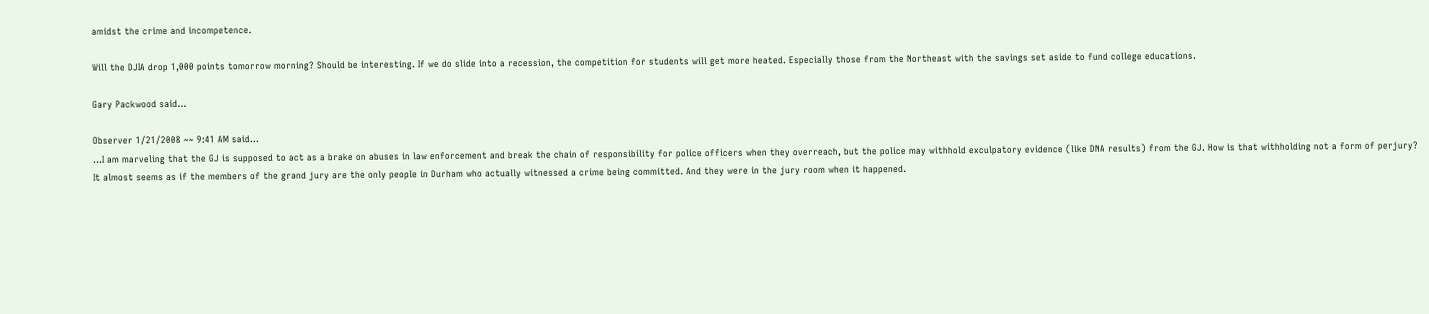amidst the crime and incompetence.

Will the DJIA drop 1,000 points tomorrow morning? Should be interesting. If we do slide into a recession, the competition for students will get more heated. Especially those from the Northeast with the savings set aside to fund college educations.

Gary Packwood said...

Observer 1/21/2008 ~~ 9:41 AM said...
...I am marveling that the GJ is supposed to act as a brake on abuses in law enforcement and break the chain of responsibility for police officers when they overreach, but the police may withhold exculpatory evidence (like DNA results) from the GJ. How is that withholding not a form of perjury?
It almost seems as if the members of the grand jury are the only people in Durham who actually witnessed a crime being committed. And they were in the jury room when it happened.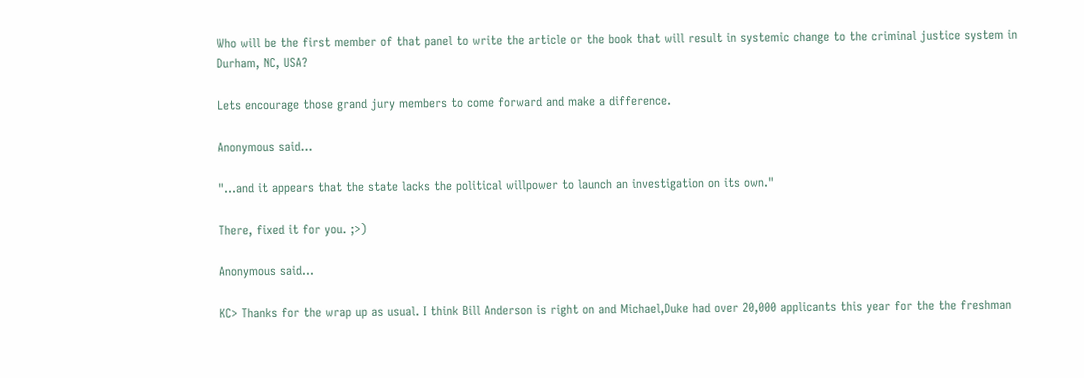Who will be the first member of that panel to write the article or the book that will result in systemic change to the criminal justice system in Durham, NC, USA?

Lets encourage those grand jury members to come forward and make a difference.

Anonymous said...

"...and it appears that the state lacks the political willpower to launch an investigation on its own."

There, fixed it for you. ;>)

Anonymous said...

KC> Thanks for the wrap up as usual. I think Bill Anderson is right on and Michael,Duke had over 20,000 applicants this year for the the freshman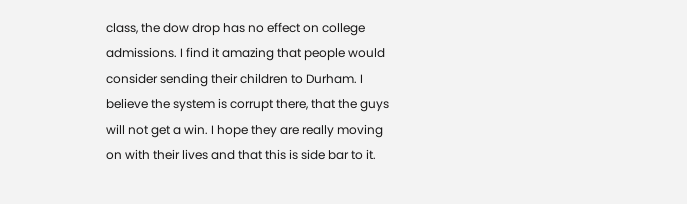class, the dow drop has no effect on college admissions. I find it amazing that people would consider sending their children to Durham. I believe the system is corrupt there, that the guys will not get a win. I hope they are really moving on with their lives and that this is side bar to it.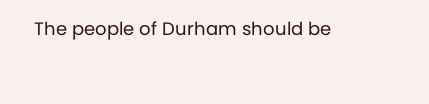The people of Durham should be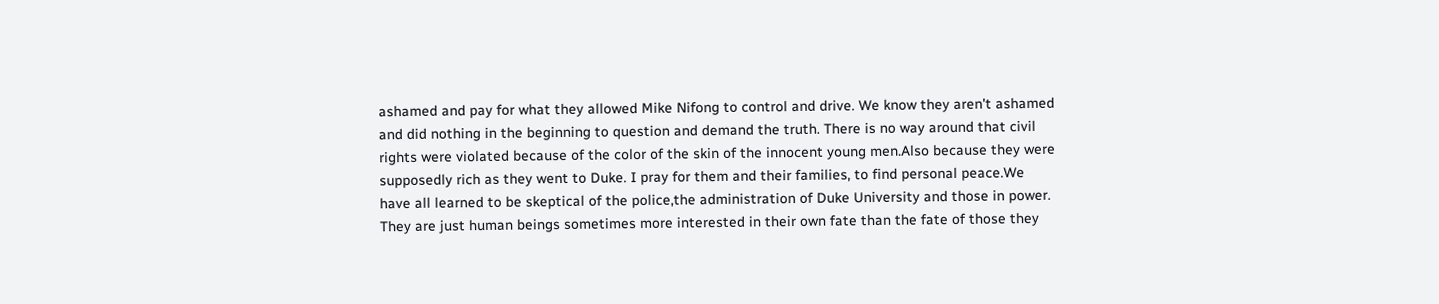ashamed and pay for what they allowed Mike Nifong to control and drive. We know they aren't ashamed and did nothing in the beginning to question and demand the truth. There is no way around that civil rights were violated because of the color of the skin of the innocent young men.Also because they were supposedly rich as they went to Duke. I pray for them and their families, to find personal peace.We have all learned to be skeptical of the police,the administration of Duke University and those in power. They are just human beings sometimes more interested in their own fate than the fate of those they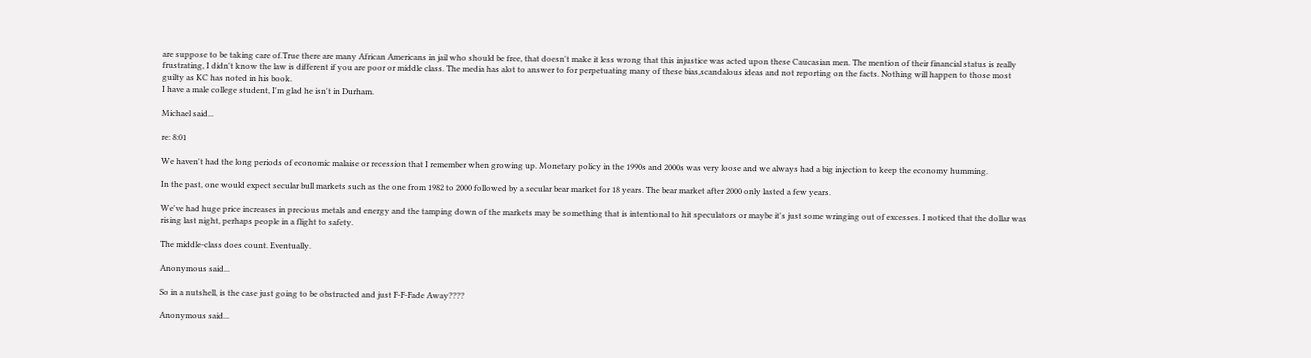are suppose to be taking care of.True there are many African Americans in jail who should be free, that doesn't make it less wrong that this injustice was acted upon these Caucasian men. The mention of their financial status is really frustrating, I didn't know the law is different if you are poor or middle class. The media has alot to answer to for perpetuating many of these bias,scandalous ideas and not reporting on the facts. Nothing will happen to those most guilty as KC has noted in his book.
I have a male college student, I'm glad he isn't in Durham.

Michael said...

re: 8:01

We haven't had the long periods of economic malaise or recession that I remember when growing up. Monetary policy in the 1990s and 2000s was very loose and we always had a big injection to keep the economy humming.

In the past, one would expect secular bull markets such as the one from 1982 to 2000 followed by a secular bear market for 18 years. The bear market after 2000 only lasted a few years.

We've had huge price increases in precious metals and energy and the tamping down of the markets may be something that is intentional to hit speculators or maybe it's just some wringing out of excesses. I noticed that the dollar was rising last night, perhaps people in a flight to safety.

The middle-class does count. Eventually.

Anonymous said...

So in a nutshell, is the case just going to be obstructed and just F-F-Fade Away????

Anonymous said...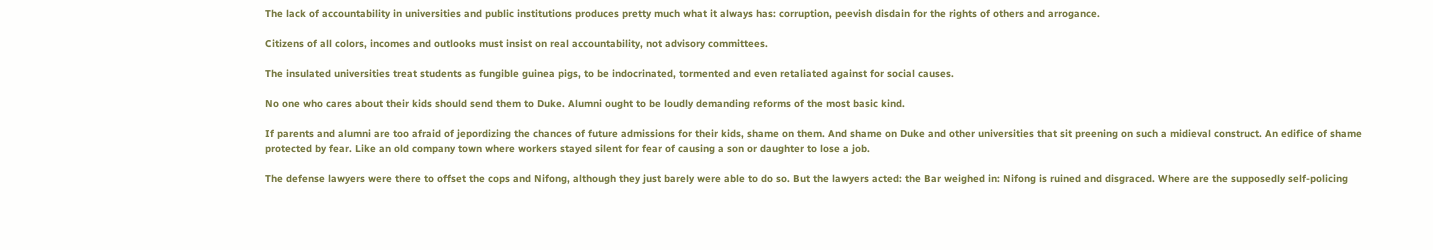The lack of accountability in universities and public institutions produces pretty much what it always has: corruption, peevish disdain for the rights of others and arrogance.

Citizens of all colors, incomes and outlooks must insist on real accountability, not advisory committees.

The insulated universities treat students as fungible guinea pigs, to be indocrinated, tormented and even retaliated against for social causes.

No one who cares about their kids should send them to Duke. Alumni ought to be loudly demanding reforms of the most basic kind.

If parents and alumni are too afraid of jepordizing the chances of future admissions for their kids, shame on them. And shame on Duke and other universities that sit preening on such a midieval construct. An edifice of shame protected by fear. Like an old company town where workers stayed silent for fear of causing a son or daughter to lose a job.

The defense lawyers were there to offset the cops and Nifong, although they just barely were able to do so. But the lawyers acted: the Bar weighed in: Nifong is ruined and disgraced. Where are the supposedly self-policing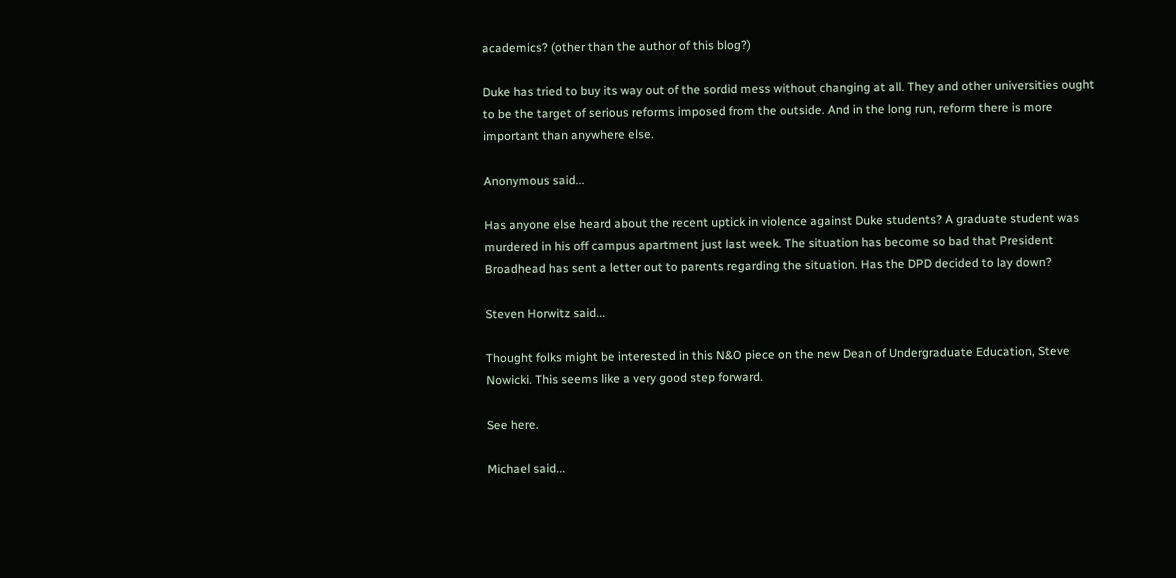academics? (other than the author of this blog?)

Duke has tried to buy its way out of the sordid mess without changing at all. They and other universities ought to be the target of serious reforms imposed from the outside. And in the long run, reform there is more important than anywhere else.

Anonymous said...

Has anyone else heard about the recent uptick in violence against Duke students? A graduate student was murdered in his off campus apartment just last week. The situation has become so bad that President Broadhead has sent a letter out to parents regarding the situation. Has the DPD decided to lay down?

Steven Horwitz said...

Thought folks might be interested in this N&O piece on the new Dean of Undergraduate Education, Steve Nowicki. This seems like a very good step forward.

See here.

Michael said...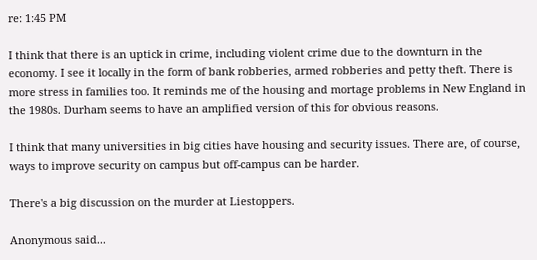re: 1:45 PM

I think that there is an uptick in crime, including violent crime due to the downturn in the economy. I see it locally in the form of bank robberies, armed robberies and petty theft. There is more stress in families too. It reminds me of the housing and mortage problems in New England in the 1980s. Durham seems to have an amplified version of this for obvious reasons.

I think that many universities in big cities have housing and security issues. There are, of course, ways to improve security on campus but off-campus can be harder.

There's a big discussion on the murder at Liestoppers.

Anonymous said...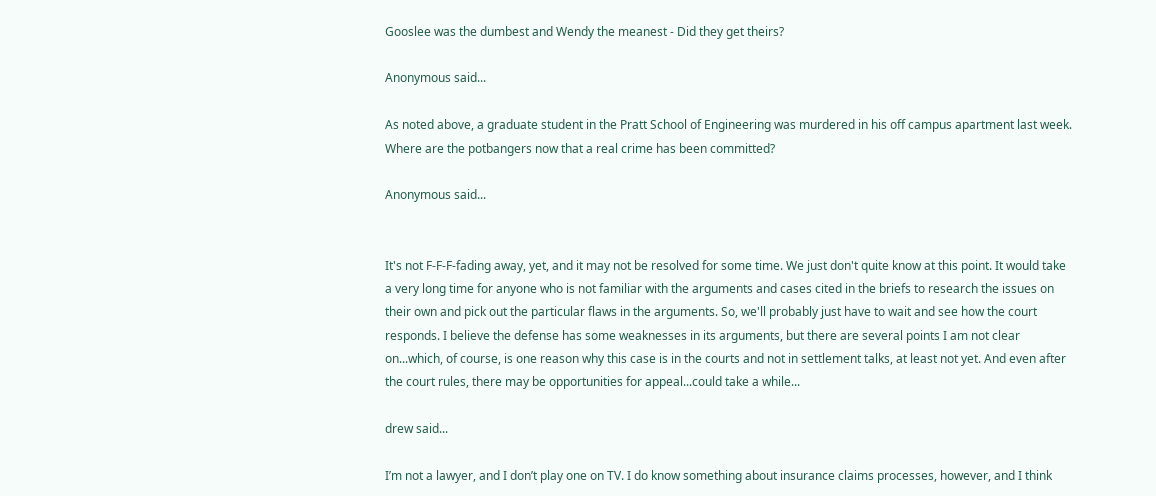Gooslee was the dumbest and Wendy the meanest - Did they get theirs?

Anonymous said...

As noted above, a graduate student in the Pratt School of Engineering was murdered in his off campus apartment last week. Where are the potbangers now that a real crime has been committed?

Anonymous said...


It's not F-F-F-fading away, yet, and it may not be resolved for some time. We just don't quite know at this point. It would take a very long time for anyone who is not familiar with the arguments and cases cited in the briefs to research the issues on their own and pick out the particular flaws in the arguments. So, we'll probably just have to wait and see how the court responds. I believe the defense has some weaknesses in its arguments, but there are several points I am not clear on...which, of course, is one reason why this case is in the courts and not in settlement talks, at least not yet. And even after the court rules, there may be opportunities for appeal...could take a while...

drew said...

I’m not a lawyer, and I don’t play one on TV. I do know something about insurance claims processes, however, and I think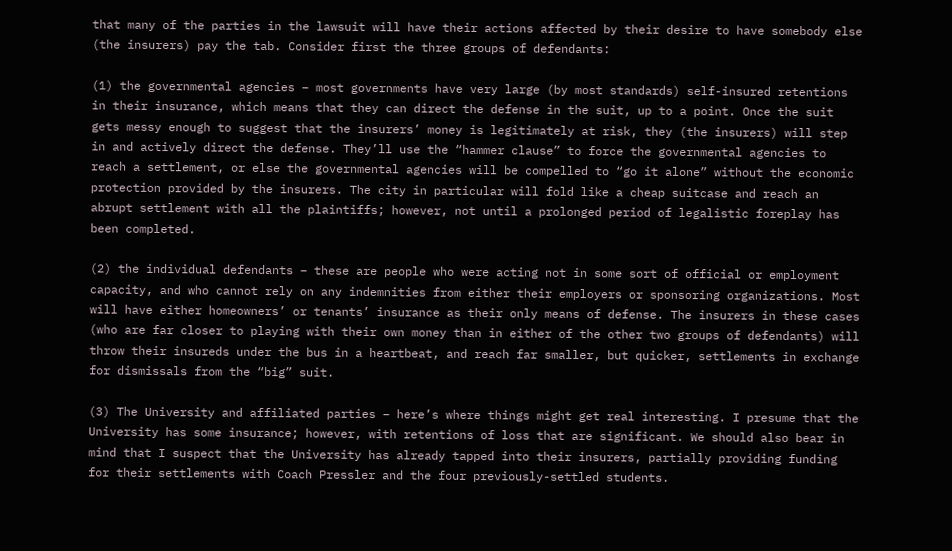that many of the parties in the lawsuit will have their actions affected by their desire to have somebody else (the insurers) pay the tab. Consider first the three groups of defendants:

(1) the governmental agencies – most governments have very large (by most standards) self-insured retentions in their insurance, which means that they can direct the defense in the suit, up to a point. Once the suit gets messy enough to suggest that the insurers’ money is legitimately at risk, they (the insurers) will step in and actively direct the defense. They’ll use the “hammer clause” to force the governmental agencies to reach a settlement, or else the governmental agencies will be compelled to “go it alone” without the economic protection provided by the insurers. The city in particular will fold like a cheap suitcase and reach an abrupt settlement with all the plaintiffs; however, not until a prolonged period of legalistic foreplay has been completed.

(2) the individual defendants – these are people who were acting not in some sort of official or employment capacity, and who cannot rely on any indemnities from either their employers or sponsoring organizations. Most will have either homeowners’ or tenants’ insurance as their only means of defense. The insurers in these cases (who are far closer to playing with their own money than in either of the other two groups of defendants) will throw their insureds under the bus in a heartbeat, and reach far smaller, but quicker, settlements in exchange for dismissals from the “big” suit.

(3) The University and affiliated parties – here’s where things might get real interesting. I presume that the University has some insurance; however, with retentions of loss that are significant. We should also bear in mind that I suspect that the University has already tapped into their insurers, partially providing funding for their settlements with Coach Pressler and the four previously-settled students.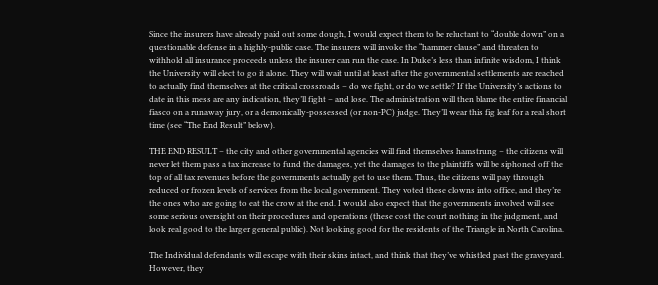Since the insurers have already paid out some dough, I would expect them to be reluctant to “double down” on a questionable defense in a highly-public case. The insurers will invoke the “hammer clause” and threaten to withhold all insurance proceeds unless the insurer can run the case. In Duke’s less than infinite wisdom, I think the University will elect to go it alone. They will wait until at least after the governmental settlements are reached to actually find themselves at the critical crossroads – do we fight, or do we settle? If the University’s actions to date in this mess are any indication, they’ll fight – and lose. The administration will then blame the entire financial fiasco on a runaway jury, or a demonically-possessed (or non-PC) judge. They’ll wear this fig leaf for a real short time (see “The End Result” below).

THE END RESULT – the city and other governmental agencies will find themselves hamstrung – the citizens will never let them pass a tax increase to fund the damages, yet the damages to the plaintiffs will be siphoned off the top of all tax revenues before the governments actually get to use them. Thus, the citizens will pay through reduced or frozen levels of services from the local government. They voted these clowns into office, and they’re the ones who are going to eat the crow at the end. I would also expect that the governments involved will see some serious oversight on their procedures and operations (these cost the court nothing in the judgment, and look real good to the larger general public). Not looking good for the residents of the Triangle in North Carolina.

The Individual defendants will escape with their skins intact, and think that they’ve whistled past the graveyard. However, they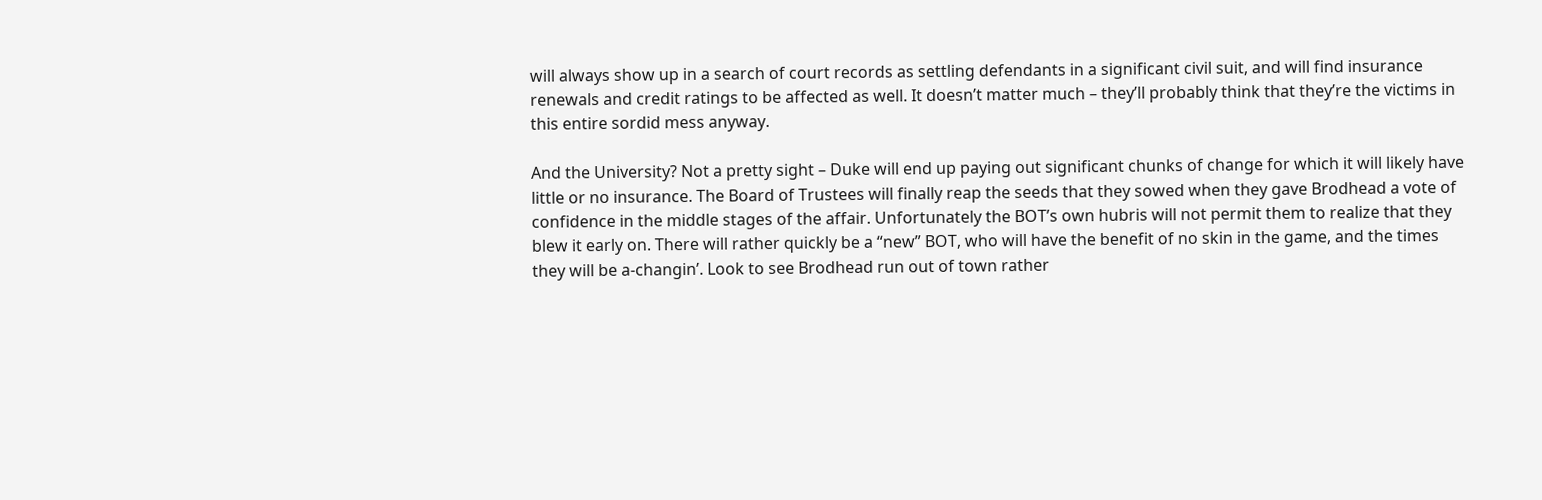will always show up in a search of court records as settling defendants in a significant civil suit, and will find insurance renewals and credit ratings to be affected as well. It doesn’t matter much – they’ll probably think that they’re the victims in this entire sordid mess anyway.

And the University? Not a pretty sight – Duke will end up paying out significant chunks of change for which it will likely have little or no insurance. The Board of Trustees will finally reap the seeds that they sowed when they gave Brodhead a vote of confidence in the middle stages of the affair. Unfortunately the BOT’s own hubris will not permit them to realize that they blew it early on. There will rather quickly be a “new” BOT, who will have the benefit of no skin in the game, and the times they will be a-changin’. Look to see Brodhead run out of town rather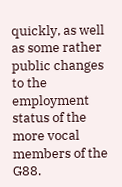quickly, as well as some rather public changes to the employment status of the more vocal members of the G88.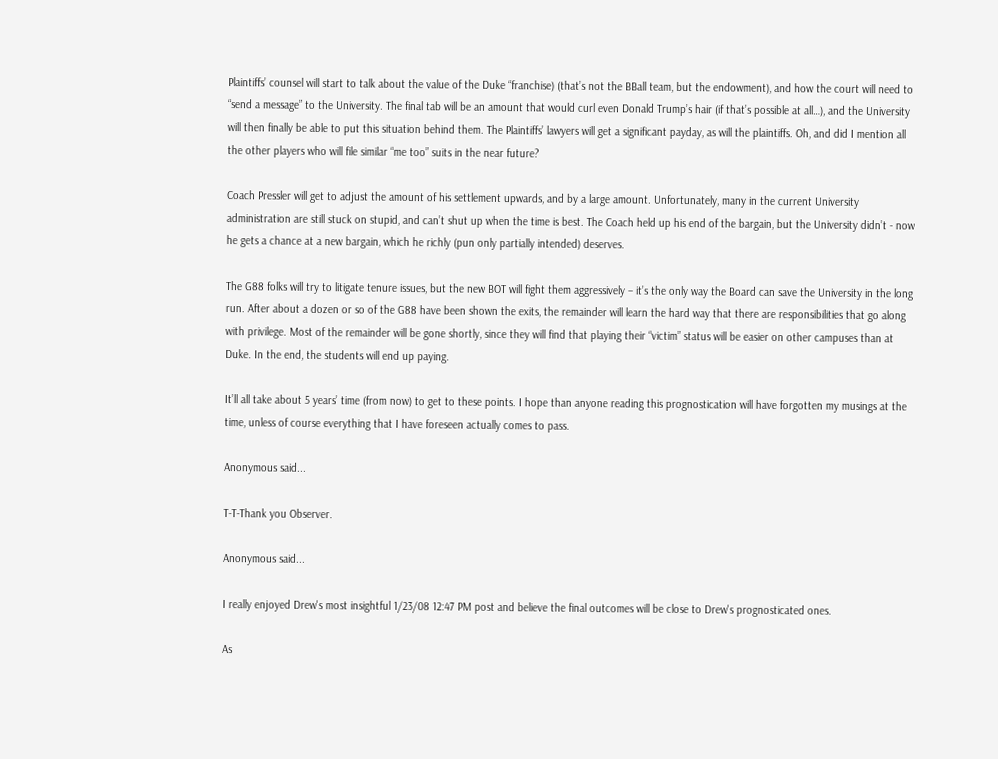Plaintiffs’ counsel will start to talk about the value of the Duke “franchise) (that’s not the BBall team, but the endowment), and how the court will need to “send a message” to the University. The final tab will be an amount that would curl even Donald Trump’s hair (if that’s possible at all…), and the University will then finally be able to put this situation behind them. The Plaintiffs’ lawyers will get a significant payday, as will the plaintiffs. Oh, and did I mention all the other players who will file similar “me too” suits in the near future?

Coach Pressler will get to adjust the amount of his settlement upwards, and by a large amount. Unfortunately, many in the current University administration are still stuck on stupid, and can’t shut up when the time is best. The Coach held up his end of the bargain, but the University didn’t - now he gets a chance at a new bargain, which he richly (pun only partially intended) deserves.

The G88 folks will try to litigate tenure issues, but the new BOT will fight them aggressively – it’s the only way the Board can save the University in the long run. After about a dozen or so of the G88 have been shown the exits, the remainder will learn the hard way that there are responsibilities that go along with privilege. Most of the remainder will be gone shortly, since they will find that playing their “victim” status will be easier on other campuses than at Duke. In the end, the students will end up paying.

It’ll all take about 5 years’ time (from now) to get to these points. I hope than anyone reading this prognostication will have forgotten my musings at the time, unless of course everything that I have foreseen actually comes to pass.

Anonymous said...

T-T-Thank you Observer.

Anonymous said...

I really enjoyed Drew's most insightful 1/23/08 12:47 PM post and believe the final outcomes will be close to Drew's prognosticated ones.

As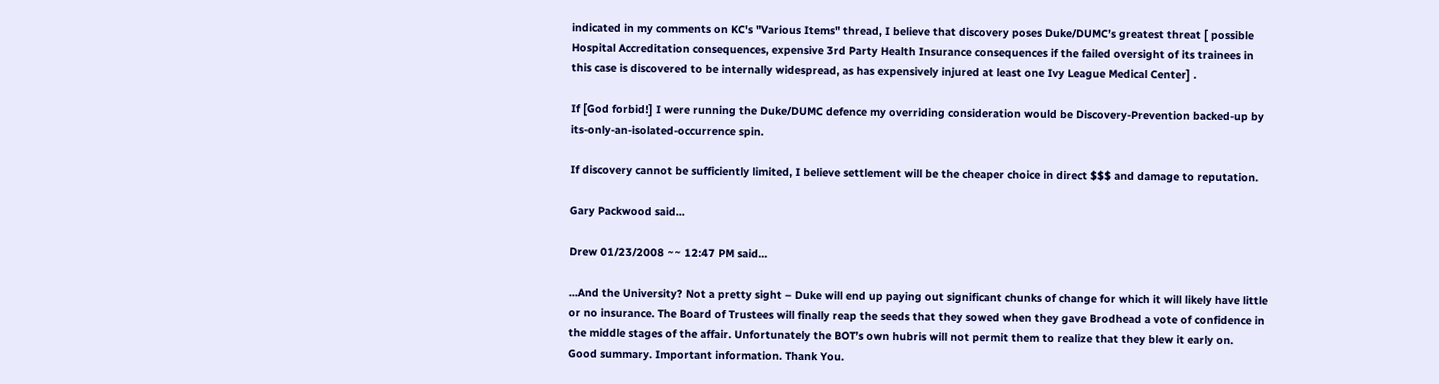indicated in my comments on KC's "Various Items" thread, I believe that discovery poses Duke/DUMC’s greatest threat [ possible Hospital Accreditation consequences, expensive 3rd Party Health Insurance consequences if the failed oversight of its trainees in this case is discovered to be internally widespread, as has expensively injured at least one Ivy League Medical Center] .

If [God forbid!] I were running the Duke/DUMC defence my overriding consideration would be Discovery-Prevention backed-up by its-only-an-isolated-occurrence spin.

If discovery cannot be sufficiently limited, I believe settlement will be the cheaper choice in direct $$$ and damage to reputation.

Gary Packwood said...

Drew 01/23/2008 ~~ 12:47 PM said...

...And the University? Not a pretty sight – Duke will end up paying out significant chunks of change for which it will likely have little or no insurance. The Board of Trustees will finally reap the seeds that they sowed when they gave Brodhead a vote of confidence in the middle stages of the affair. Unfortunately the BOT’s own hubris will not permit them to realize that they blew it early on.
Good summary. Important information. Thank You.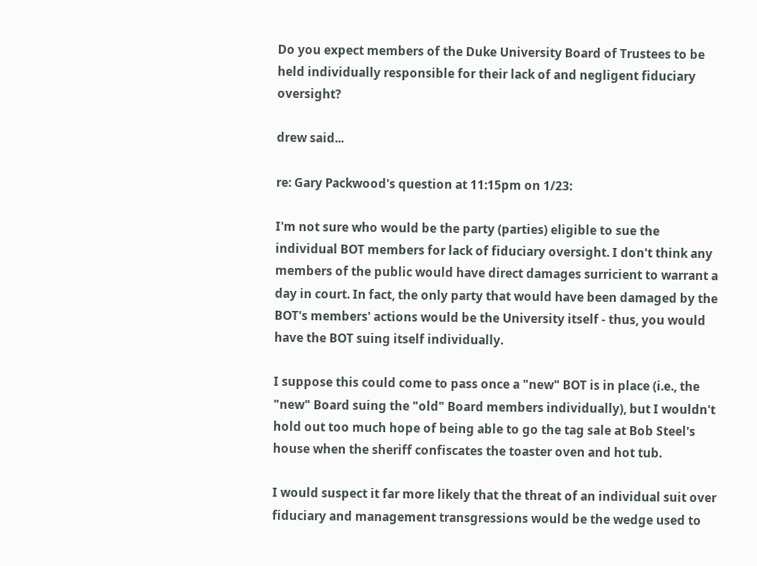Do you expect members of the Duke University Board of Trustees to be held individually responsible for their lack of and negligent fiduciary oversight?

drew said...

re: Gary Packwood's question at 11:15pm on 1/23:

I'm not sure who would be the party (parties) eligible to sue the individual BOT members for lack of fiduciary oversight. I don't think any members of the public would have direct damages surricient to warrant a day in court. In fact, the only party that would have been damaged by the BOT's members' actions would be the University itself - thus, you would have the BOT suing itself individually.

I suppose this could come to pass once a "new" BOT is in place (i.e., the "new" Board suing the "old" Board members individually), but I wouldn't hold out too much hope of being able to go the tag sale at Bob Steel's house when the sheriff confiscates the toaster oven and hot tub.

I would suspect it far more likely that the threat of an individual suit over fiduciary and management transgressions would be the wedge used to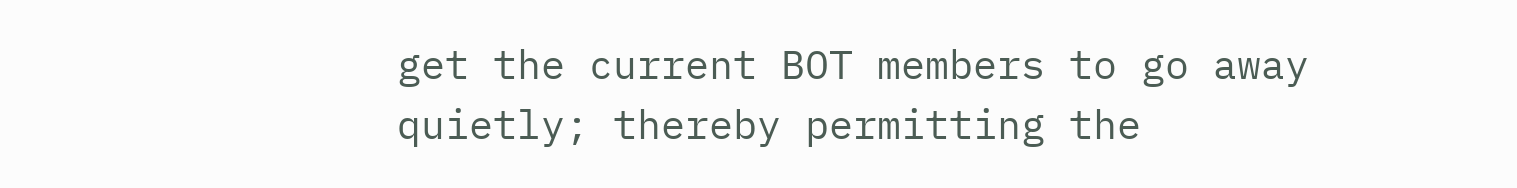get the current BOT members to go away quietly; thereby permitting the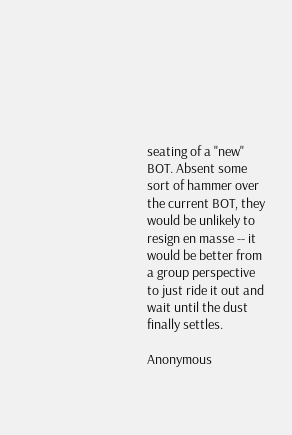seating of a "new" BOT. Absent some sort of hammer over the current BOT, they would be unlikely to resign en masse -- it would be better from a group perspective to just ride it out and wait until the dust finally settles.

Anonymous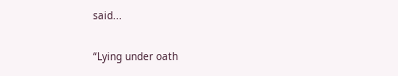said...

“Lying under oath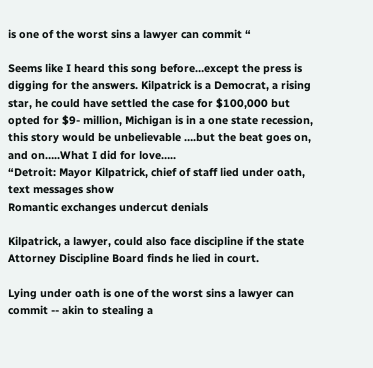is one of the worst sins a lawyer can commit “

Seems like I heard this song before…except the press is digging for the answers. Kilpatrick is a Democrat, a rising star, he could have settled the case for $100,000 but opted for $9- million, Michigan is in a one state recession, this story would be unbelievable ….but the beat goes on, and on…..What I did for love…..
“Detroit: Mayor Kilpatrick, chief of staff lied under oath, text messages show
Romantic exchanges undercut denials

Kilpatrick, a lawyer, could also face discipline if the state Attorney Discipline Board finds he lied in court.

Lying under oath is one of the worst sins a lawyer can commit -- akin to stealing a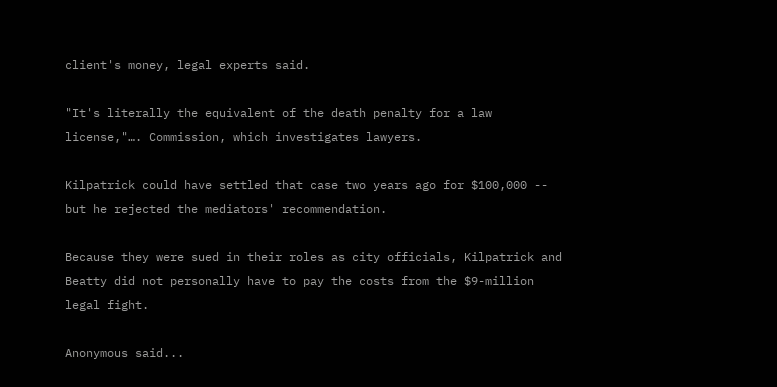client's money, legal experts said.

"It's literally the equivalent of the death penalty for a law license,"…. Commission, which investigates lawyers.

Kilpatrick could have settled that case two years ago for $100,000 -- but he rejected the mediators' recommendation.

Because they were sued in their roles as city officials, Kilpatrick and Beatty did not personally have to pay the costs from the $9-million legal fight.

Anonymous said...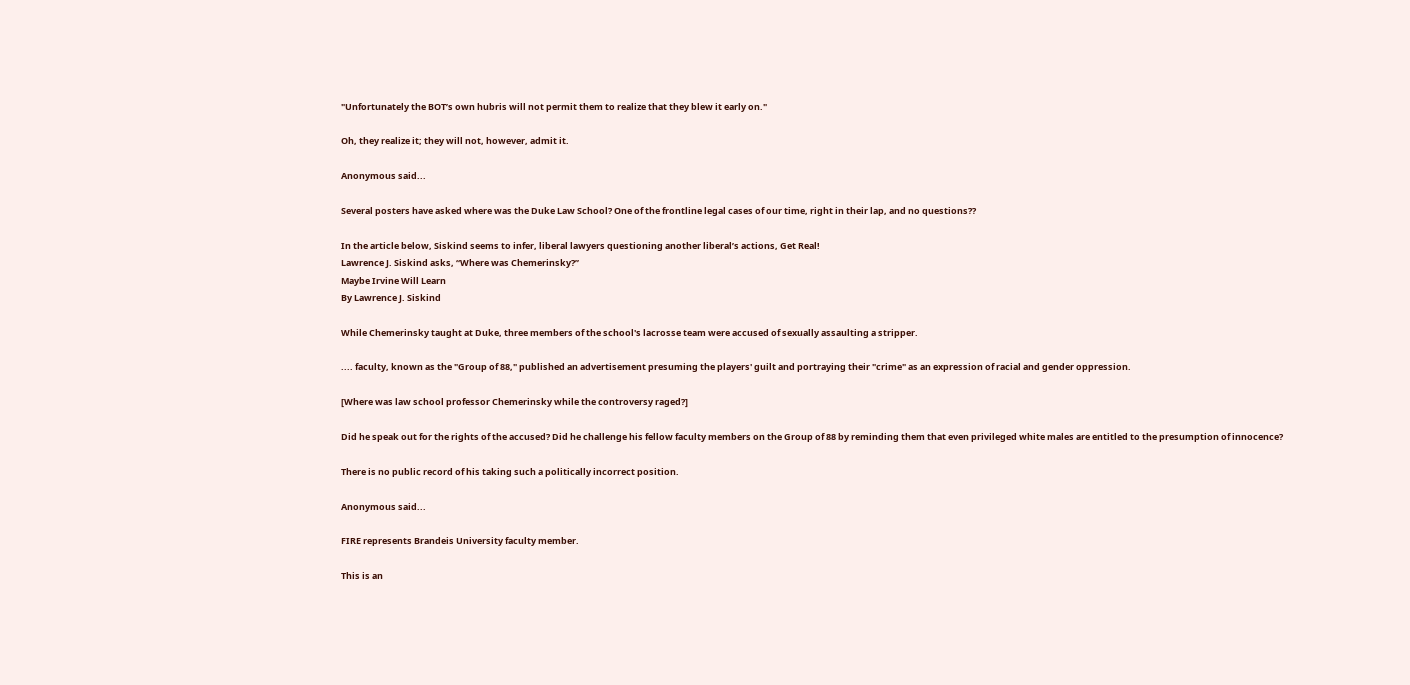"Unfortunately the BOT’s own hubris will not permit them to realize that they blew it early on."

Oh, they realize it; they will not, however, admit it.

Anonymous said...

Several posters have asked where was the Duke Law School? One of the frontline legal cases of our time, right in their lap, and no questions??

In the article below, Siskind seems to infer, liberal lawyers questioning another liberal’s actions, Get Real!
Lawrence J. Siskind asks, “Where was Chemerinsky?”
Maybe Irvine Will Learn
By Lawrence J. Siskind

While Chemerinsky taught at Duke, three members of the school's lacrosse team were accused of sexually assaulting a stripper.

.... faculty, known as the "Group of 88," published an advertisement presuming the players' guilt and portraying their "crime" as an expression of racial and gender oppression.

[Where was law school professor Chemerinsky while the controversy raged?]

Did he speak out for the rights of the accused? Did he challenge his fellow faculty members on the Group of 88 by reminding them that even privileged white males are entitled to the presumption of innocence?

There is no public record of his taking such a politically incorrect position.

Anonymous said...

FIRE represents Brandeis University faculty member.

This is an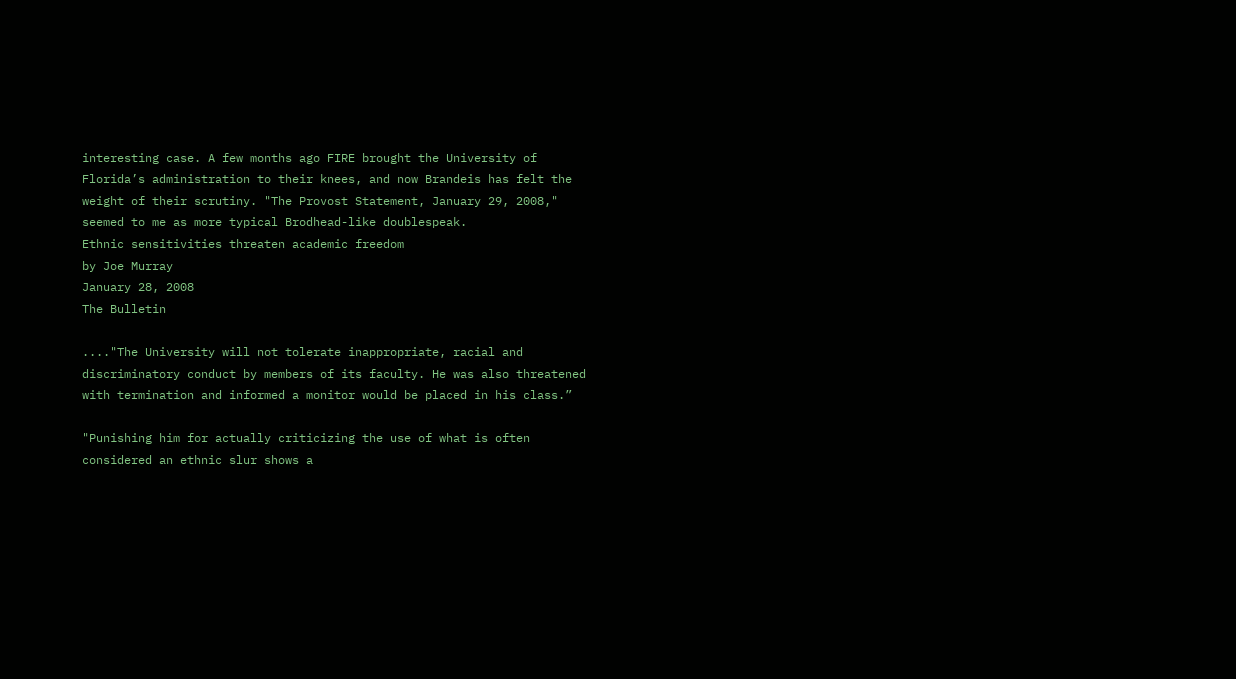interesting case. A few months ago FIRE brought the University of Florida’s administration to their knees, and now Brandeis has felt the weight of their scrutiny. "The Provost Statement, January 29, 2008," seemed to me as more typical Brodhead-like doublespeak.
Ethnic sensitivities threaten academic freedom
by Joe Murray
January 28, 2008
The Bulletin

...."The University will not tolerate inappropriate, racial and discriminatory conduct by members of its faculty. He was also threatened with termination and informed a monitor would be placed in his class.”

"Punishing him for actually criticizing the use of what is often considered an ethnic slur shows a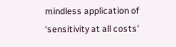mindless application of ‘sensitivity at all costs'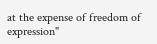at the expense of freedom of expression"